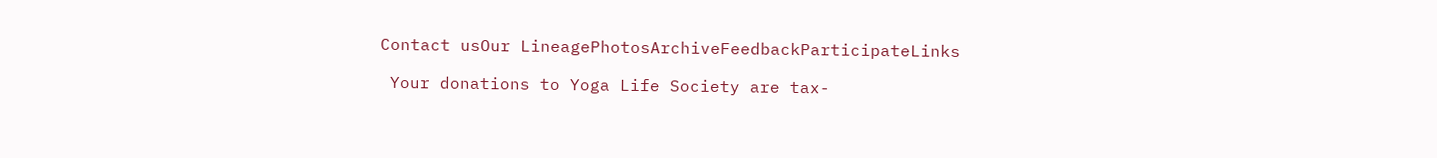Contact usOur LineagePhotosArchiveFeedbackParticipateLinks

 Your donations to Yoga Life Society are tax-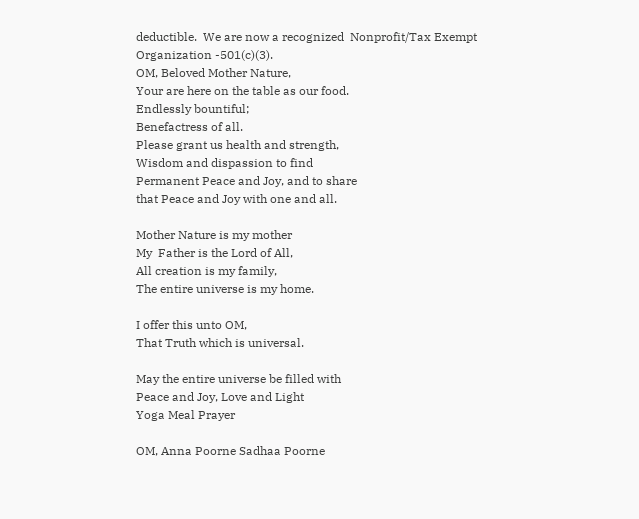deductible.  We are now a recognized  Nonprofit/Tax Exempt Organization -501(c)(3).
OM, Beloved Mother Nature,
Your are here on the table as our food.
Endlessly bountiful;
Benefactress of all.
Please grant us health and strength,
Wisdom and dispassion to find
Permanent Peace and Joy, and to share
that Peace and Joy with one and all.

Mother Nature is my mother
My  Father is the Lord of All,
All creation is my family,
The entire universe is my home.

I offer this unto OM,
That Truth which is universal.

May the entire universe be filled with
Peace and Joy, Love and Light
Yoga Meal Prayer

OM, Anna Poorne Sadhaa Poorne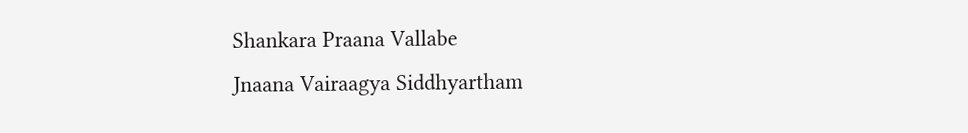Shankara Praana Vallabe
Jnaana Vairaagya Siddhyartham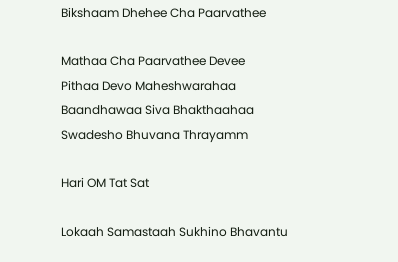Bikshaam Dhehee Cha Paarvathee

Mathaa Cha Paarvathee Devee
Pithaa Devo Maheshwarahaa
Baandhawaa Siva Bhakthaahaa
Swadesho Bhuvana Thrayamm

Hari OM Tat Sat

Lokaah Samastaah Sukhino Bhavantu